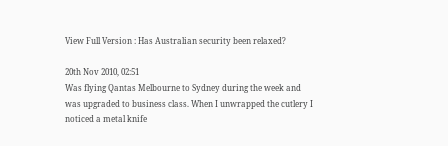View Full Version : Has Australian security been relaxed?

20th Nov 2010, 02:51
Was flying Qantas Melbourne to Sydney during the week and was upgraded to business class. When I unwrapped the cutlery I noticed a metal knife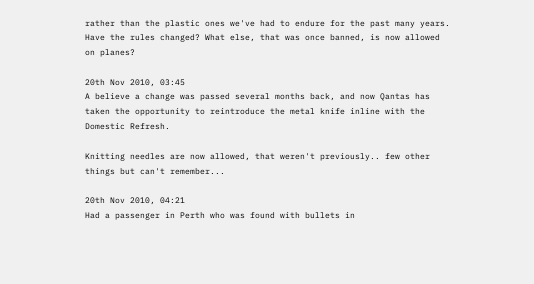rather than the plastic ones we've had to endure for the past many years. Have the rules changed? What else, that was once banned, is now allowed on planes?

20th Nov 2010, 03:45
A believe a change was passed several months back, and now Qantas has taken the opportunity to reintroduce the metal knife inline with the Domestic Refresh.

Knitting needles are now allowed, that weren't previously.. few other things but can't remember...

20th Nov 2010, 04:21
Had a passenger in Perth who was found with bullets in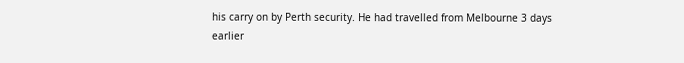his carry on by Perth security. He had travelled from Melbourne 3 days earlier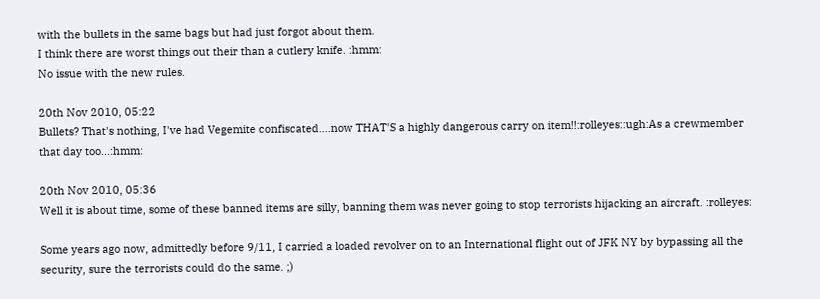with the bullets in the same bags but had just forgot about them.
I think there are worst things out their than a cutlery knife. :hmm:
No issue with the new rules.

20th Nov 2010, 05:22
Bullets? That's nothing, I've had Vegemite confiscated....now THAT'S a highly dangerous carry on item!!:rolleyes::ugh:As a crewmember that day too...:hmm:

20th Nov 2010, 05:36
Well it is about time, some of these banned items are silly, banning them was never going to stop terrorists hijacking an aircraft. :rolleyes:

Some years ago now, admittedly before 9/11, I carried a loaded revolver on to an International flight out of JFK NY by bypassing all the security, sure the terrorists could do the same. ;)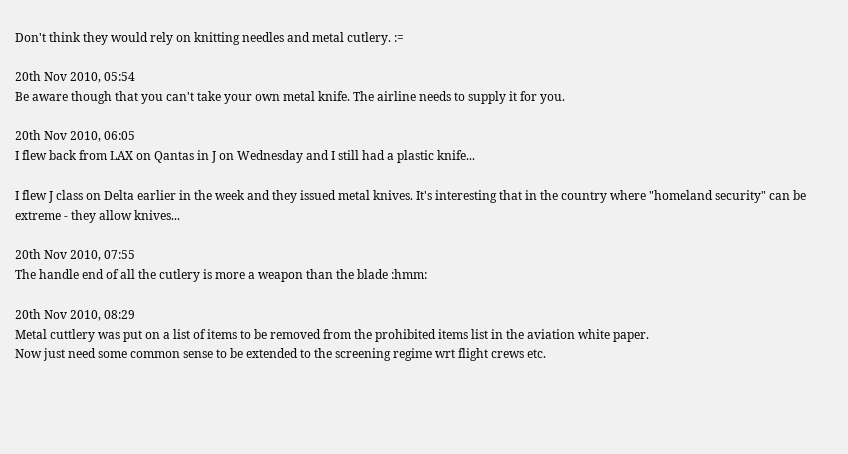Don't think they would rely on knitting needles and metal cutlery. :=

20th Nov 2010, 05:54
Be aware though that you can't take your own metal knife. The airline needs to supply it for you.

20th Nov 2010, 06:05
I flew back from LAX on Qantas in J on Wednesday and I still had a plastic knife...

I flew J class on Delta earlier in the week and they issued metal knives. It's interesting that in the country where "homeland security" can be extreme - they allow knives...

20th Nov 2010, 07:55
The handle end of all the cutlery is more a weapon than the blade :hmm:

20th Nov 2010, 08:29
Metal cuttlery was put on a list of items to be removed from the prohibited items list in the aviation white paper.
Now just need some common sense to be extended to the screening regime wrt flight crews etc.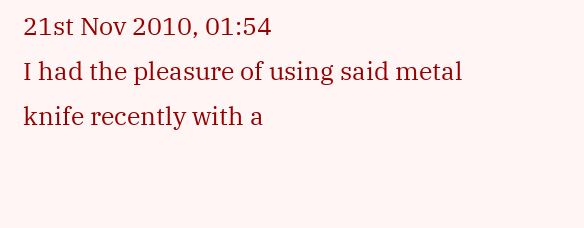21st Nov 2010, 01:54
I had the pleasure of using said metal knife recently with a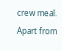crew meal. Apart from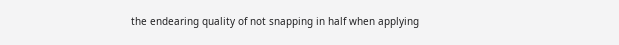the endearing quality of not snapping in half when applying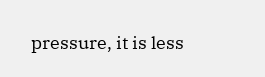pressure, it is less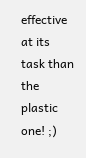effective at its task than the plastic one! ;)